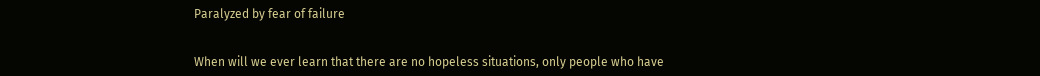Paralyzed by fear of failure


When will we ever learn that there are no hopeless situations, only people who have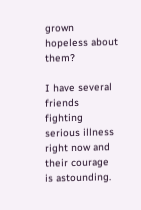grown hopeless about them?

I have several friends fighting serious illness right now and their courage is astounding.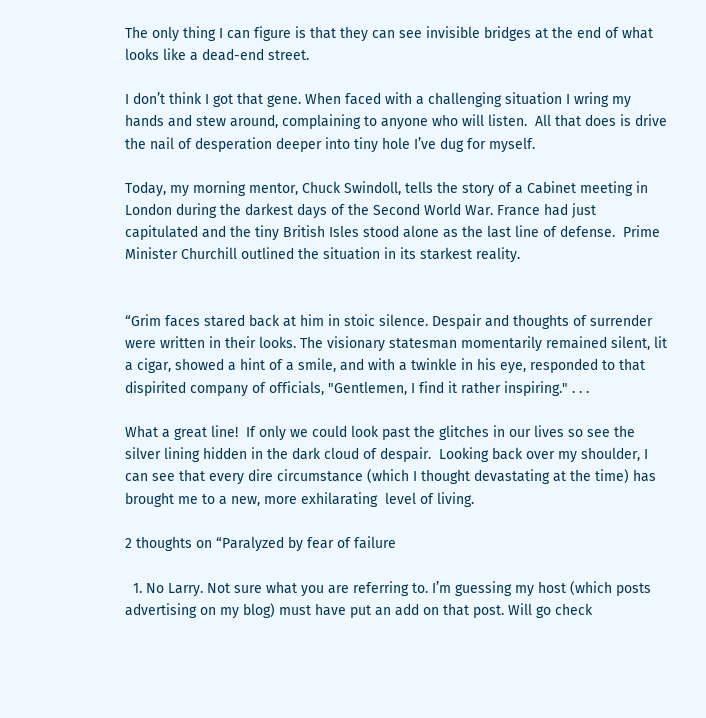The only thing I can figure is that they can see invisible bridges at the end of what looks like a dead-end street.

I don’t think I got that gene. When faced with a challenging situation I wring my hands and stew around, complaining to anyone who will listen.  All that does is drive the nail of desperation deeper into tiny hole I’ve dug for myself.

Today, my morning mentor, Chuck Swindoll, tells the story of a Cabinet meeting in London during the darkest days of the Second World War. France had just capitulated and the tiny British Isles stood alone as the last line of defense.  Prime Minister Churchill outlined the situation in its starkest reality.


“Grim faces stared back at him in stoic silence. Despair and thoughts of surrender were written in their looks. The visionary statesman momentarily remained silent, lit a cigar, showed a hint of a smile, and with a twinkle in his eye, responded to that dispirited company of officials, "Gentlemen, I find it rather inspiring." . . .

What a great line!  If only we could look past the glitches in our lives so see the silver lining hidden in the dark cloud of despair.  Looking back over my shoulder, I can see that every dire circumstance (which I thought devastating at the time) has brought me to a new, more exhilarating  level of living.

2 thoughts on “Paralyzed by fear of failure

  1. No Larry. Not sure what you are referring to. I’m guessing my host (which posts advertising on my blog) must have put an add on that post. Will go check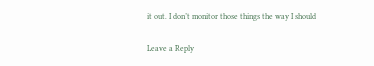it out. I don’t monitor those things the way I should

Leave a Reply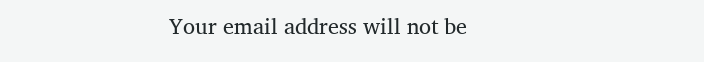Your email address will not be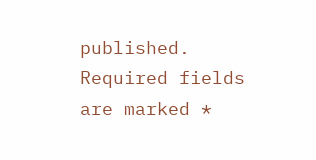published. Required fields are marked *